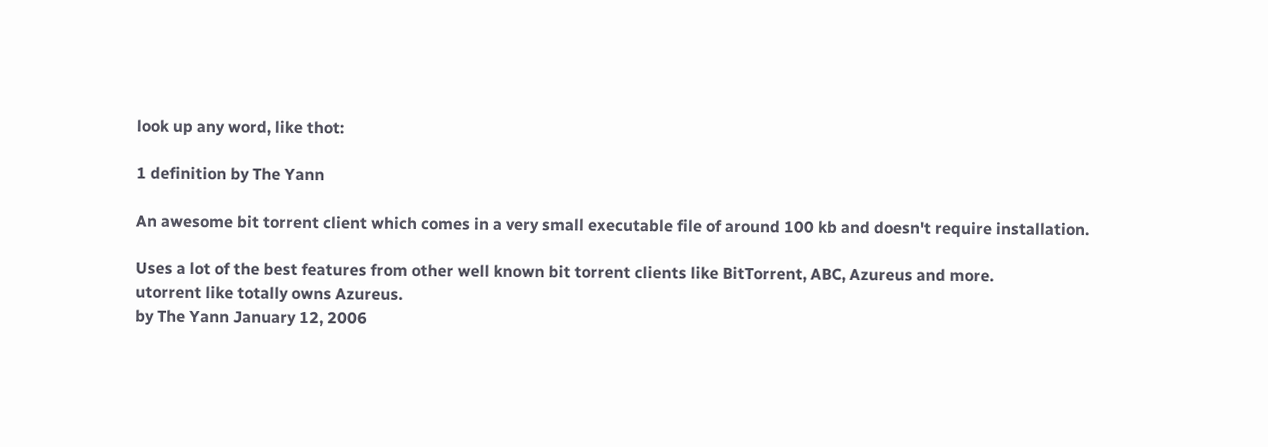look up any word, like thot:

1 definition by The Yann

An awesome bit torrent client which comes in a very small executable file of around 100 kb and doesn't require installation.

Uses a lot of the best features from other well known bit torrent clients like BitTorrent, ABC, Azureus and more.
utorrent like totally owns Azureus.
by The Yann January 12, 2006